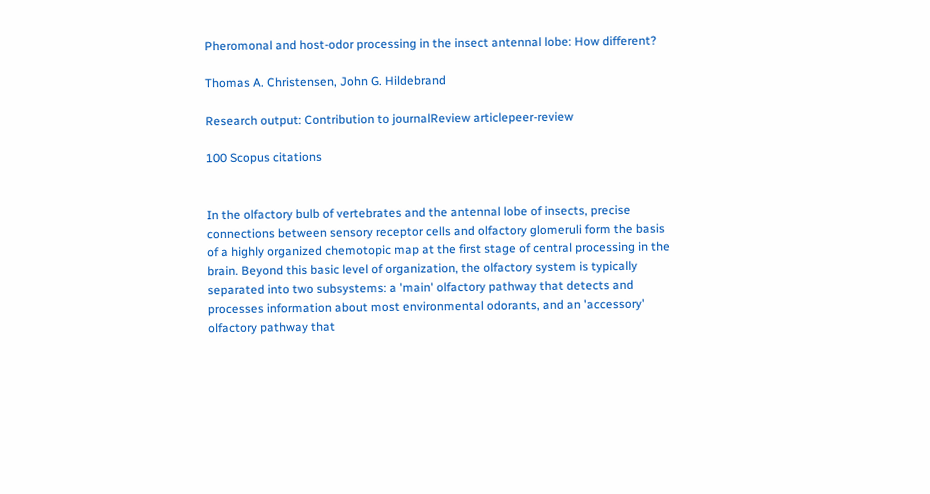Pheromonal and host-odor processing in the insect antennal lobe: How different?

Thomas A. Christensen, John G. Hildebrand

Research output: Contribution to journalReview articlepeer-review

100 Scopus citations


In the olfactory bulb of vertebrates and the antennal lobe of insects, precise connections between sensory receptor cells and olfactory glomeruli form the basis of a highly organized chemotopic map at the first stage of central processing in the brain. Beyond this basic level of organization, the olfactory system is typically separated into two subsystems: a 'main' olfactory pathway that detects and processes information about most environmental odorants, and an 'accessory' olfactory pathway that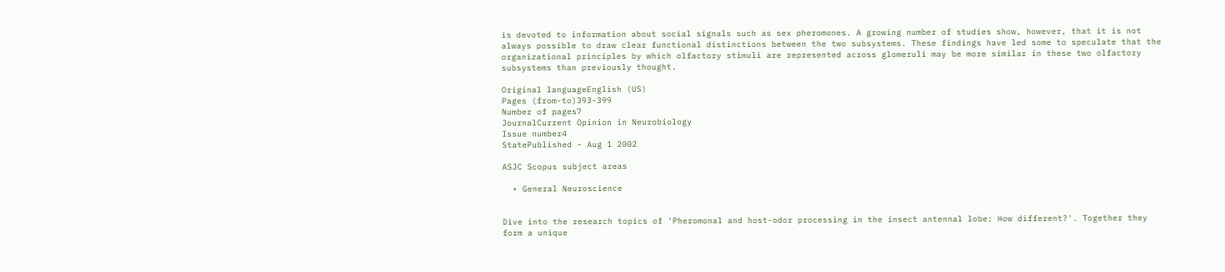is devoted to information about social signals such as sex pheromones. A growing number of studies show, however, that it is not always possible to draw clear functional distinctions between the two subsystems. These findings have led some to speculate that the organizational principles by which olfactory stimuli are represented across glomeruli may be more similar in these two olfactory subsystems than previously thought.

Original languageEnglish (US)
Pages (from-to)393-399
Number of pages7
JournalCurrent Opinion in Neurobiology
Issue number4
StatePublished - Aug 1 2002

ASJC Scopus subject areas

  • General Neuroscience


Dive into the research topics of 'Pheromonal and host-odor processing in the insect antennal lobe: How different?'. Together they form a unique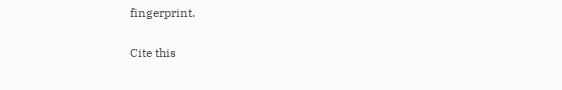fingerprint.

Cite this